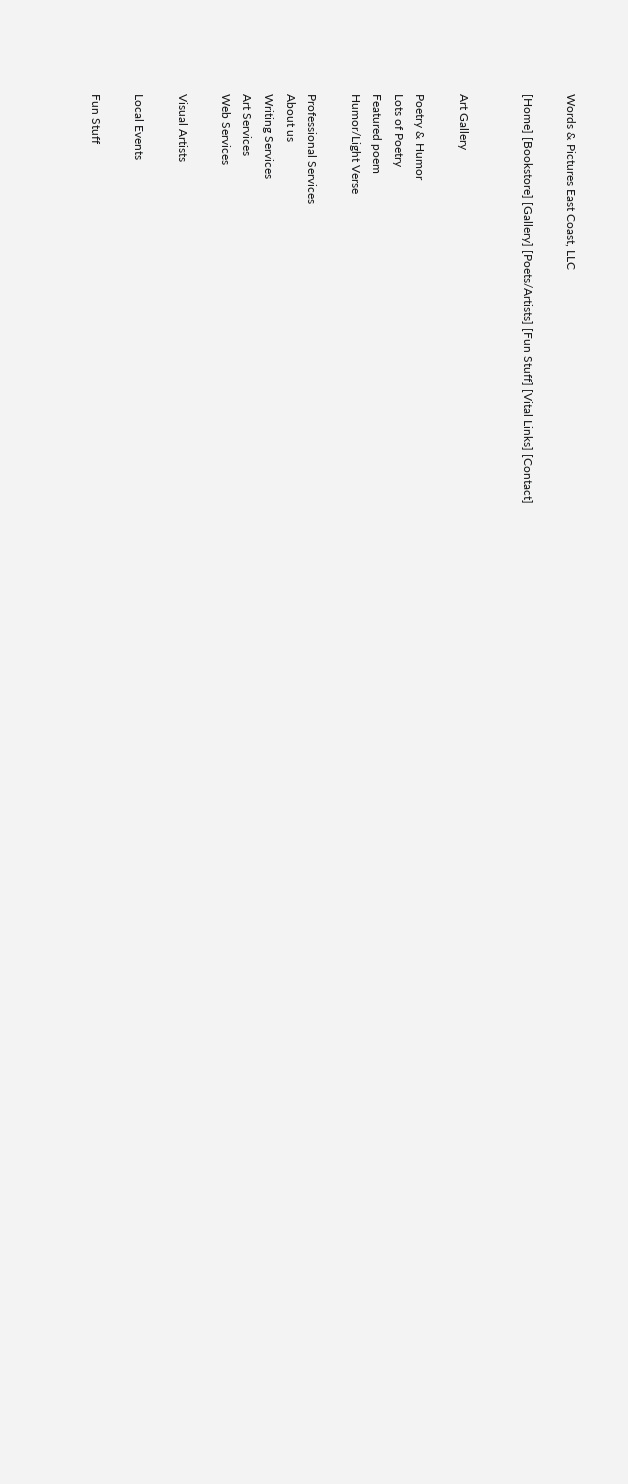Words & Pictures East Coast, LLC

[Home] [Bookstore] [Gallery] [Poets/Artists] [Fun Stuff] [Vital Links] [Contact]


Art Gallery

Poetry & Humor
Lots of Poetry
Featured poem
Humor/Light Verse

Professional Services
About us
Writing Services
Art Services
Web Services

Visual Artists

Local Events

Fun Stuff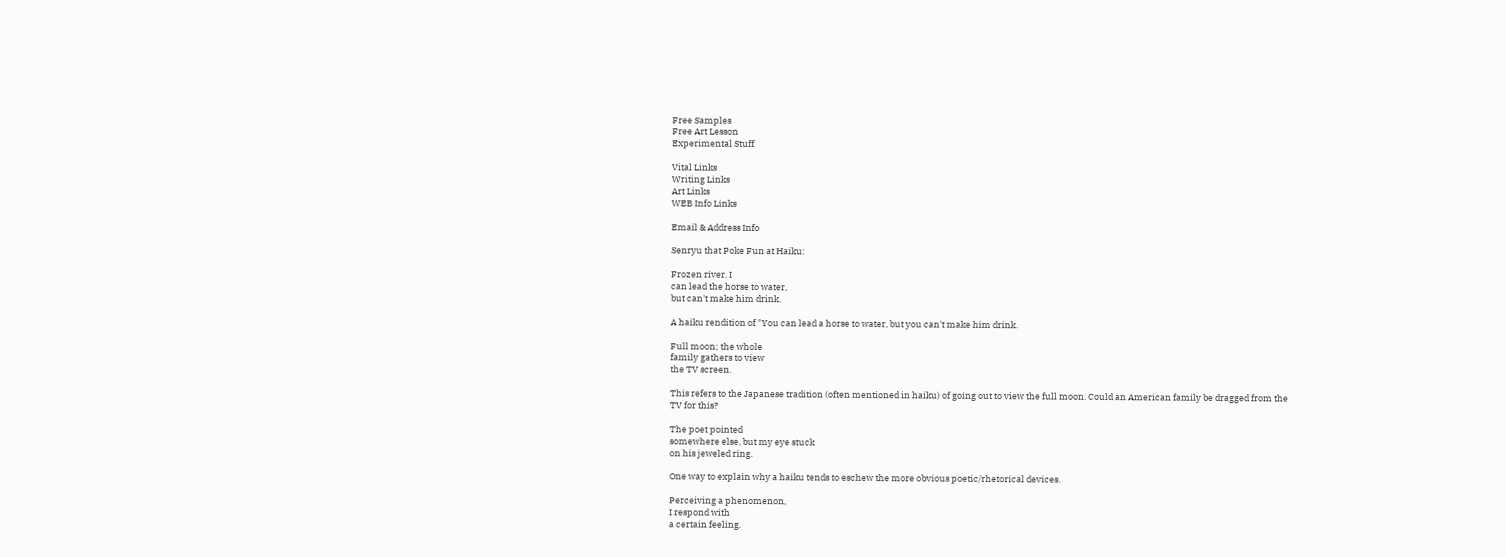Free Samples
Free Art Lesson
Experimental Stuff

Vital Links
Writing Links
Art Links
WEB Info Links

Email & Address Info

Senryu that Poke Fun at Haiku:

Frozen river. I
can lead the horse to water,
but can't make him drink.

A haiku rendition of "You can lead a horse to water, but you can't make him drink.

Full moon; the whole
family gathers to view
the TV screen.

This refers to the Japanese tradition (often mentioned in haiku) of going out to view the full moon. Could an American family be dragged from the TV for this?

The poet pointed
somewhere else, but my eye stuck
on his jeweled ring.

One way to explain why a haiku tends to eschew the more obvious poetic/rhetorical devices.

Perceiving a phenomenon,
I respond with
a certain feeling.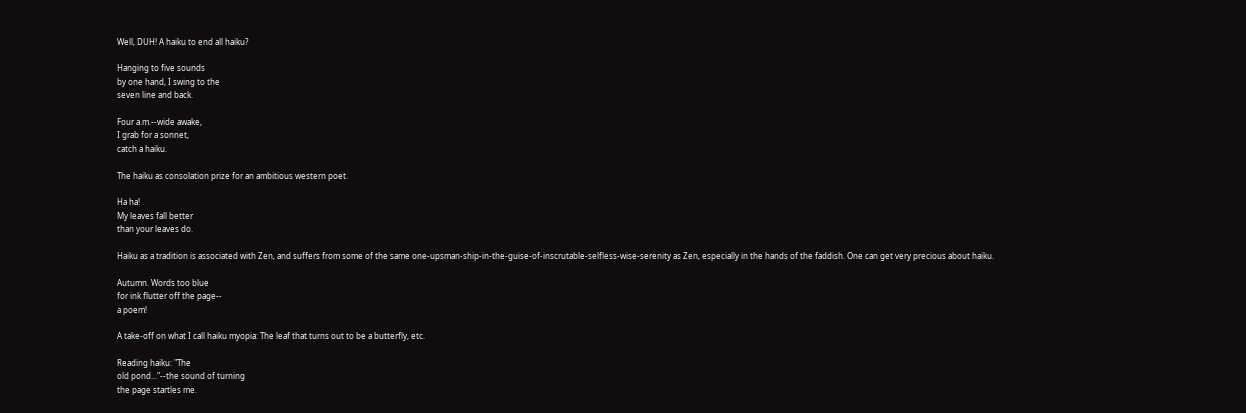Well, DUH! A haiku to end all haiku?

Hanging to five sounds
by one hand, I swing to the
seven line and back.

Four a.m.--wide awake,
I grab for a sonnet,
catch a haiku.

The haiku as consolation prize for an ambitious western poet.

Ha ha!
My leaves fall better
than your leaves do.

Haiku as a tradition is associated with Zen, and suffers from some of the same one-upsman-ship-in-the-guise-of-inscrutable-selfless-wise-serenity as Zen, especially in the hands of the faddish. One can get very precious about haiku.

Autumn. Words too blue
for ink flutter off the page--
a poem!

A take-off on what I call haiku myopia: The leaf that turns out to be a butterfly, etc.

Reading haiku: "The
old pond..."--the sound of turning
the page startles me.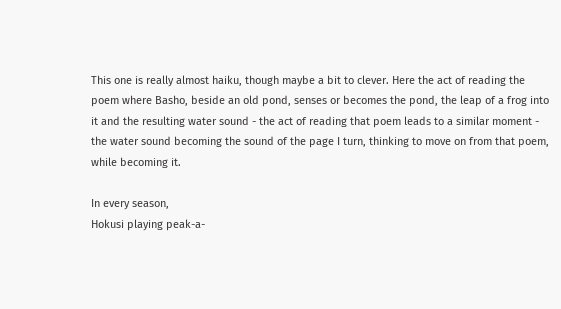This one is really almost haiku, though maybe a bit to clever. Here the act of reading the poem where Basho, beside an old pond, senses or becomes the pond, the leap of a frog into it and the resulting water sound - the act of reading that poem leads to a similar moment - the water sound becoming the sound of the page I turn, thinking to move on from that poem, while becoming it.

In every season,
Hokusi playing peak-a-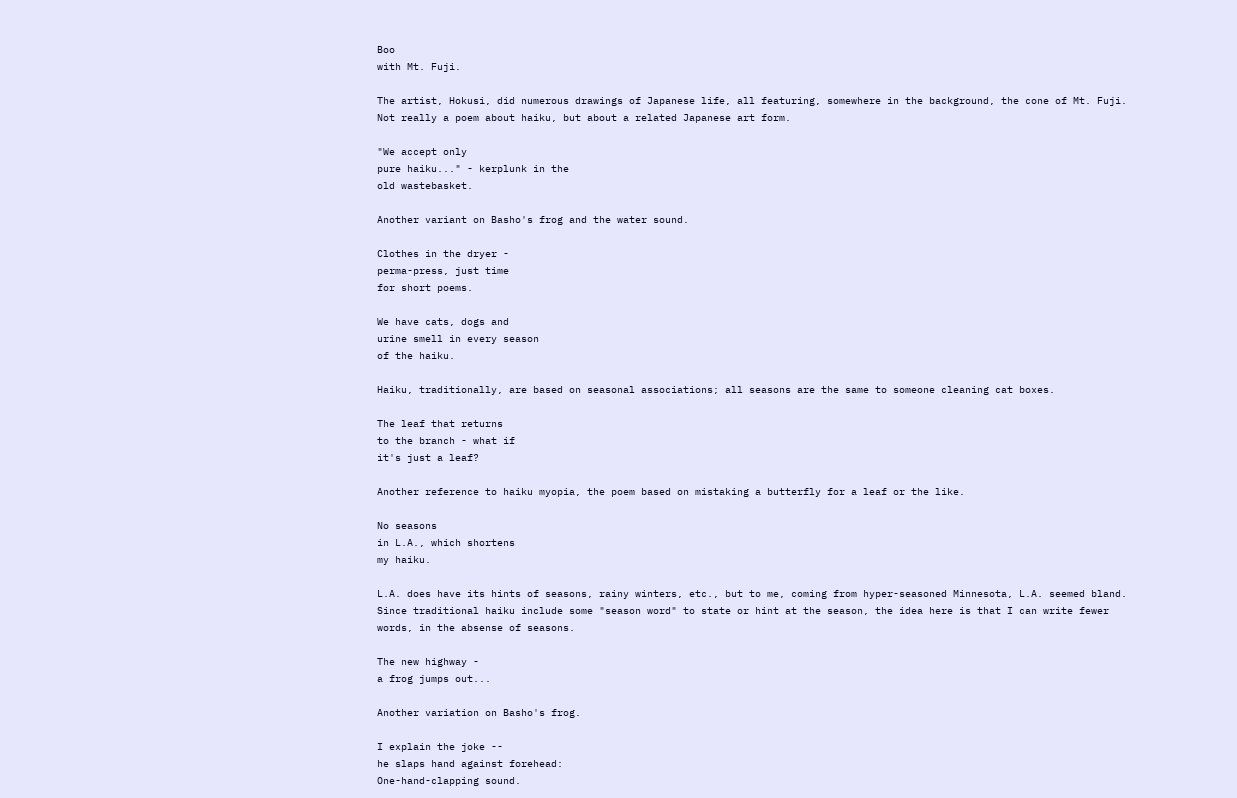Boo
with Mt. Fuji.

The artist, Hokusi, did numerous drawings of Japanese life, all featuring, somewhere in the background, the cone of Mt. Fuji. Not really a poem about haiku, but about a related Japanese art form.

"We accept only
pure haiku..." - kerplunk in the
old wastebasket.

Another variant on Basho's frog and the water sound.

Clothes in the dryer -
perma-press, just time
for short poems.

We have cats, dogs and
urine smell in every season
of the haiku.

Haiku, traditionally, are based on seasonal associations; all seasons are the same to someone cleaning cat boxes.

The leaf that returns
to the branch - what if
it's just a leaf?

Another reference to haiku myopia, the poem based on mistaking a butterfly for a leaf or the like.

No seasons
in L.A., which shortens
my haiku.

L.A. does have its hints of seasons, rainy winters, etc., but to me, coming from hyper-seasoned Minnesota, L.A. seemed bland. Since traditional haiku include some "season word" to state or hint at the season, the idea here is that I can write fewer words, in the absense of seasons.

The new highway -
a frog jumps out...

Another variation on Basho's frog.

I explain the joke --
he slaps hand against forehead:
One-hand-clapping sound.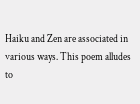Haiku and Zen are associated in various ways. This poem alludes to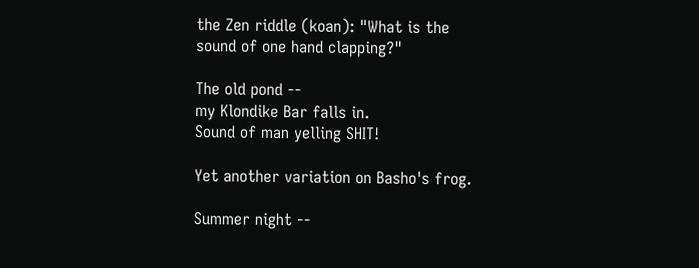the Zen riddle (koan): "What is the sound of one hand clapping?"

The old pond --
my Klondike Bar falls in.
Sound of man yelling SHIT!

Yet another variation on Basho's frog.

Summer night --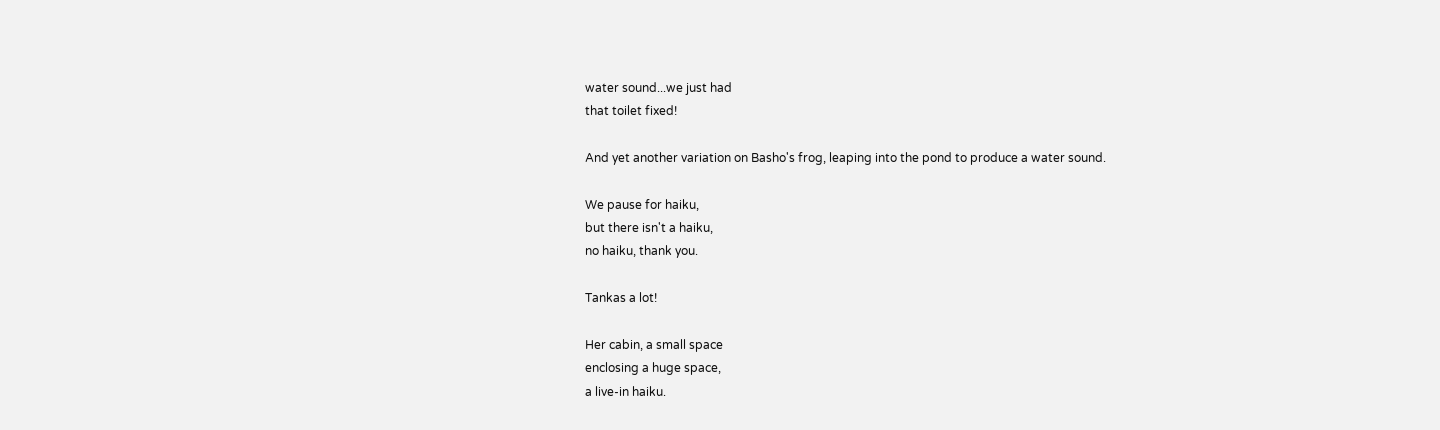water sound...we just had
that toilet fixed!

And yet another variation on Basho's frog, leaping into the pond to produce a water sound.

We pause for haiku,
but there isn't a haiku,
no haiku, thank you.

Tankas a lot!

Her cabin, a small space
enclosing a huge space,
a live-in haiku.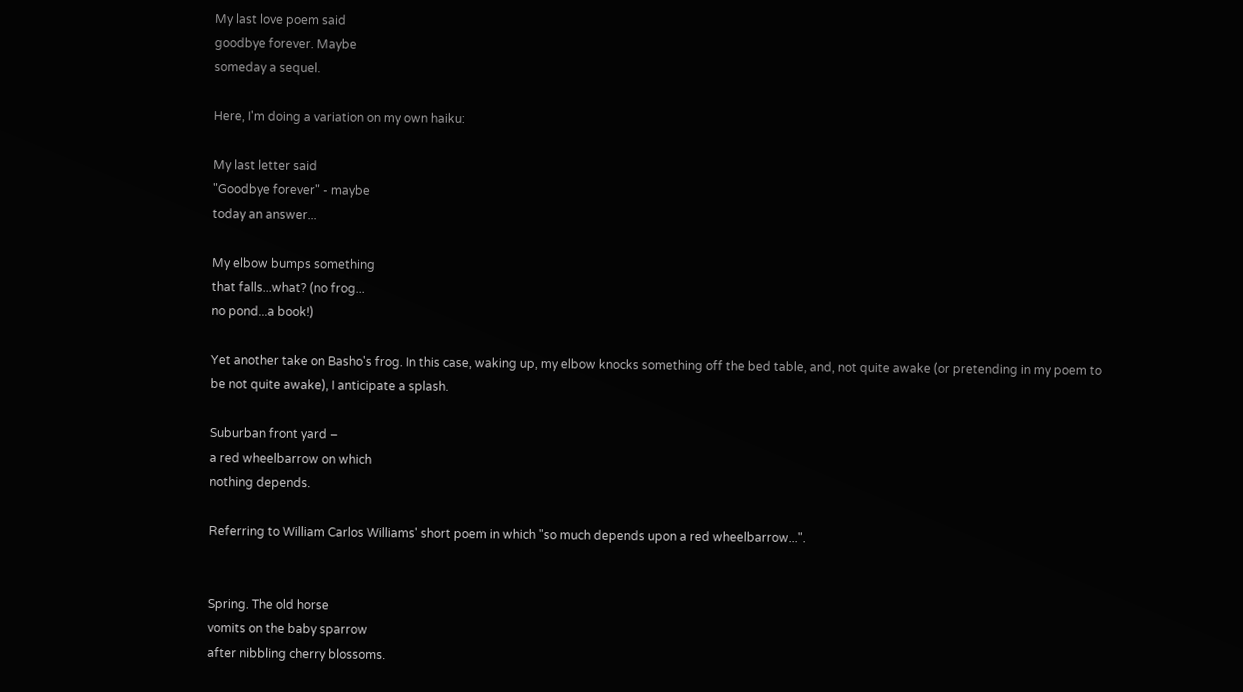My last love poem said
goodbye forever. Maybe
someday a sequel.

Here, I'm doing a variation on my own haiku:

My last letter said
"Goodbye forever" - maybe
today an answer...

My elbow bumps something
that falls...what? (no frog...
no pond...a book!)

Yet another take on Basho's frog. In this case, waking up, my elbow knocks something off the bed table, and, not quite awake (or pretending in my poem to be not quite awake), I anticipate a splash.

Suburban front yard –
a red wheelbarrow on which
nothing depends.

Referring to William Carlos Williams' short poem in which "so much depends upon a red wheelbarrow...".


Spring. The old horse
vomits on the baby sparrow
after nibbling cherry blossoms.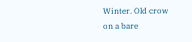Winter. Old crow
on a bare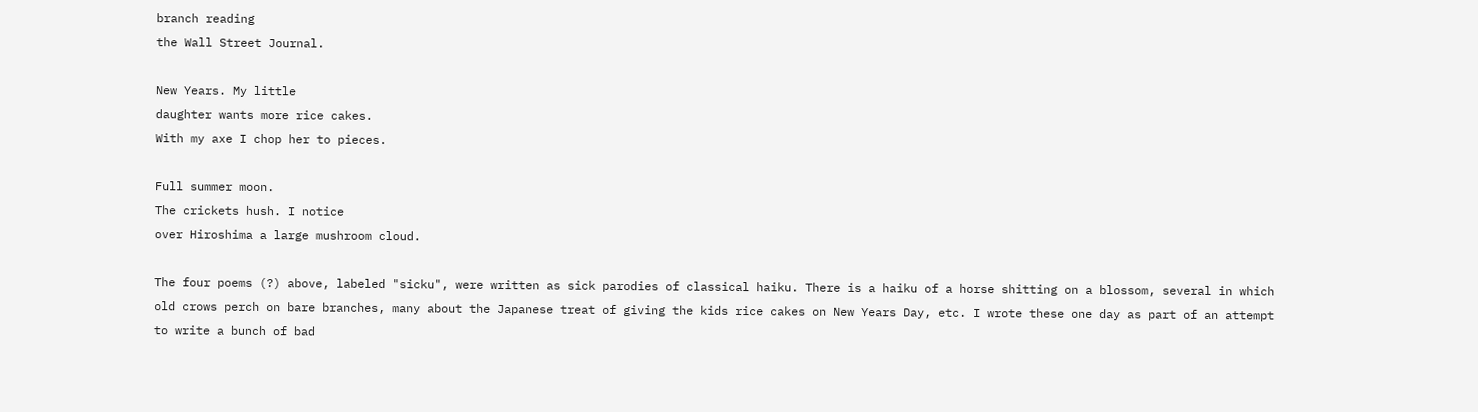branch reading
the Wall Street Journal.

New Years. My little
daughter wants more rice cakes.
With my axe I chop her to pieces.

Full summer moon.
The crickets hush. I notice
over Hiroshima a large mushroom cloud.

The four poems (?) above, labeled "sicku", were written as sick parodies of classical haiku. There is a haiku of a horse shitting on a blossom, several in which old crows perch on bare branches, many about the Japanese treat of giving the kids rice cakes on New Years Day, etc. I wrote these one day as part of an attempt to write a bunch of bad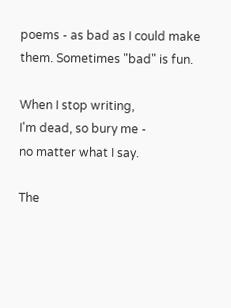poems - as bad as I could make them. Sometimes "bad" is fun.

When I stop writing,
I'm dead, so bury me -
no matter what I say.

The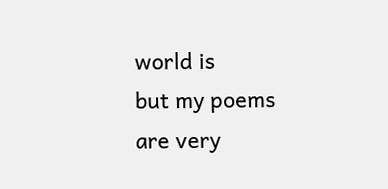world is
but my poems
are very